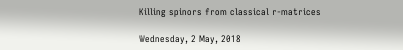Killing spinors from classical r-matrices

Wednesday, 2 May, 2018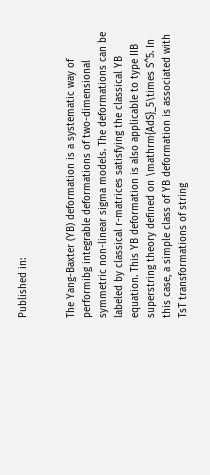Published in:


The Yang-Baxter (YB) deformation is a systematic way of performibg integrable deformations of two-dimensional symmetric non-linear sigma models. The deformations can be labeled by classical r-matrices satisfying the classical YB equation. This YB deformation is also applicable to type IIB superstring theory defined on \mathrm{AdS}_5\times S^5. In this case, a simple class of YB deformation is associated with TsT transformations of string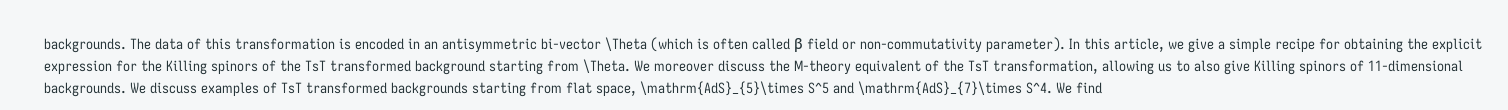backgrounds. The data of this transformation is encoded in an antisymmetric bi-vector \Theta (which is often called β field or non-commutativity parameter). In this article, we give a simple recipe for obtaining the explicit expression for the Killing spinors of the TsT transformed background starting from \Theta. We moreover discuss the M-theory equivalent of the TsT transformation, allowing us to also give Killing spinors of 11-dimensional backgrounds. We discuss examples of TsT transformed backgrounds starting from flat space, \mathrm{AdS}_{5}\times S^5 and \mathrm{AdS}_{7}\times S^4. We find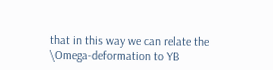that in this way we can relate the \Omega-deformation to YB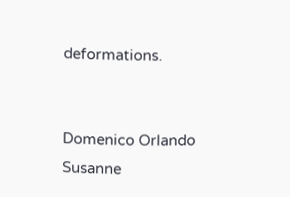deformations.


Domenico Orlando
Susanne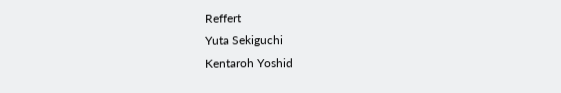Reffert
Yuta Sekiguchi
Kentaroh Yoshid